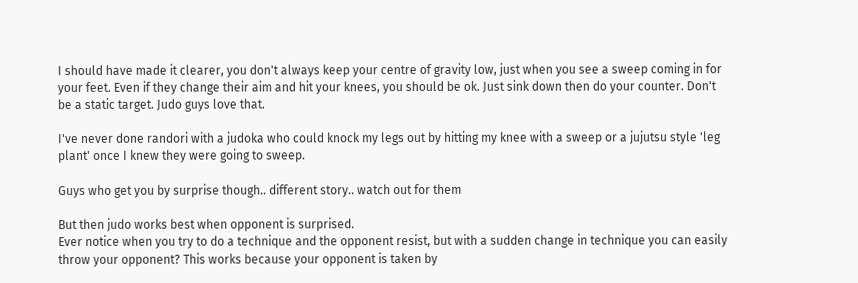I should have made it clearer, you don't always keep your centre of gravity low, just when you see a sweep coming in for your feet. Even if they change their aim and hit your knees, you should be ok. Just sink down then do your counter. Don't be a static target. Judo guys love that.

I've never done randori with a judoka who could knock my legs out by hitting my knee with a sweep or a jujutsu style 'leg plant' once I knew they were going to sweep.

Guys who get you by surprise though.. different story.. watch out for them

But then judo works best when opponent is surprised.
Ever notice when you try to do a technique and the opponent resist, but with a sudden change in technique you can easily throw your opponent? This works because your opponent is taken by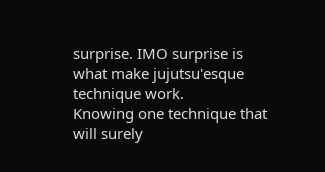surprise. IMO surprise is what make jujutsu'esque technique work.
Knowing one technique that will surely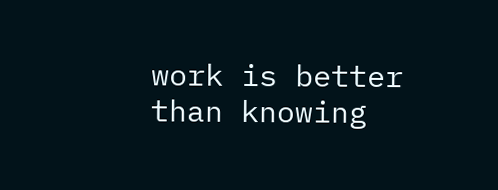work is better than knowing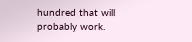hundred that will probably work.